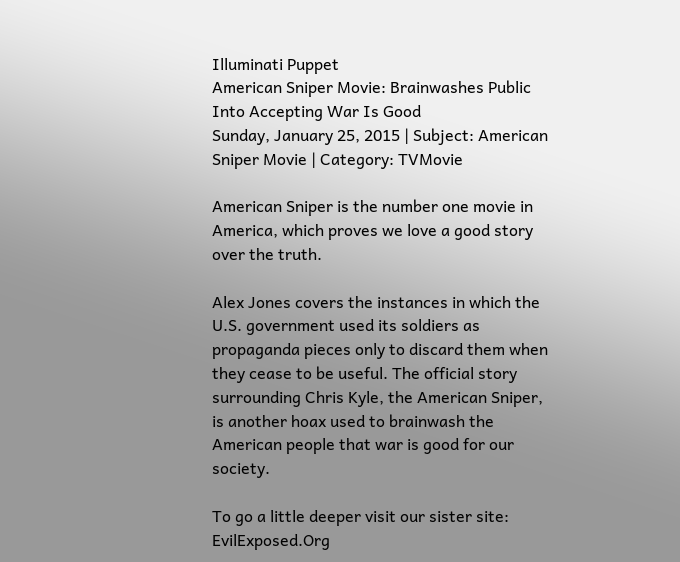Illuminati Puppet
American Sniper Movie: Brainwashes Public Into Accepting War Is Good
Sunday, January 25, 2015 | Subject: American Sniper Movie | Category: TVMovie

American Sniper is the number one movie in America, which proves we love a good story over the truth.

Alex Jones covers the instances in which the U.S. government used its soldiers as propaganda pieces only to discard them when they cease to be useful. The official story surrounding Chris Kyle, the American Sniper, is another hoax used to brainwash the American people that war is good for our society.

To go a little deeper visit our sister site: EvilExposed.Org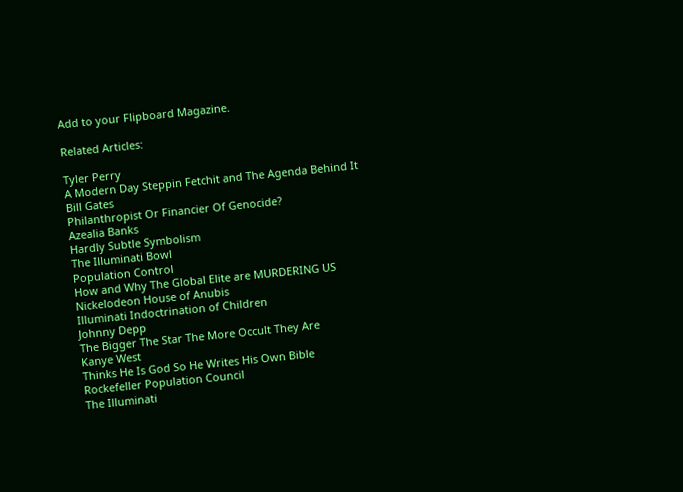Add to your Flipboard Magazine.

Related Articles:

Tyler Perry
A Modern Day Steppin Fetchit and The Agenda Behind It
Bill Gates
Philanthropist Or Financier Of Genocide?
Azealia Banks
Hardly Subtle Symbolism
The Illuminati Bowl
Population Control
How and Why The Global Elite are MURDERING US
Nickelodeon House of Anubis
Illuminati Indoctrination of Children
Johnny Depp
The Bigger The Star The More Occult They Are
Kanye West
Thinks He Is God So He Writes His Own Bible
Rockefeller Population Council
The Illuminati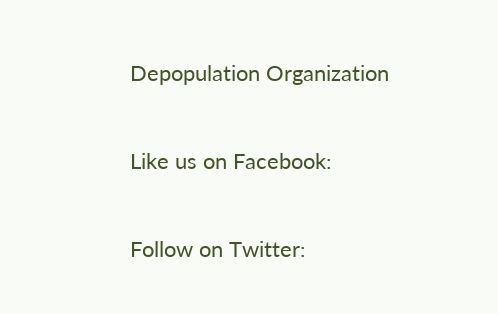Depopulation Organization

Like us on Facebook:

Follow on Twitter: